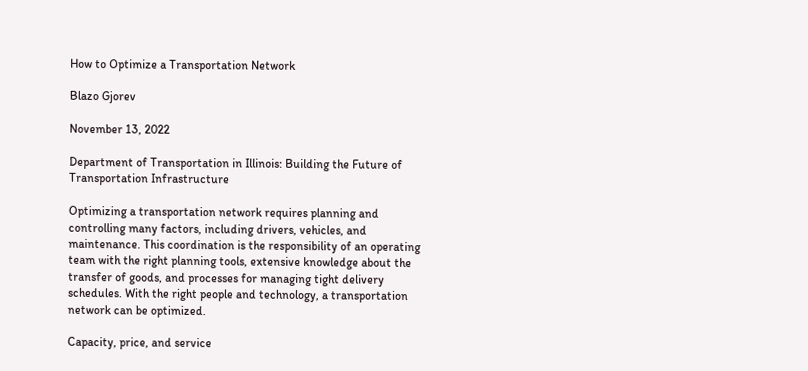How to Optimize a Transportation Network

Blazo Gjorev

November 13, 2022

Department of Transportation in Illinois: Building the Future of Transportation Infrastructure

Optimizing a transportation network requires planning and controlling many factors, including drivers, vehicles, and maintenance. This coordination is the responsibility of an operating team with the right planning tools, extensive knowledge about the transfer of goods, and processes for managing tight delivery schedules. With the right people and technology, a transportation network can be optimized.

Capacity, price, and service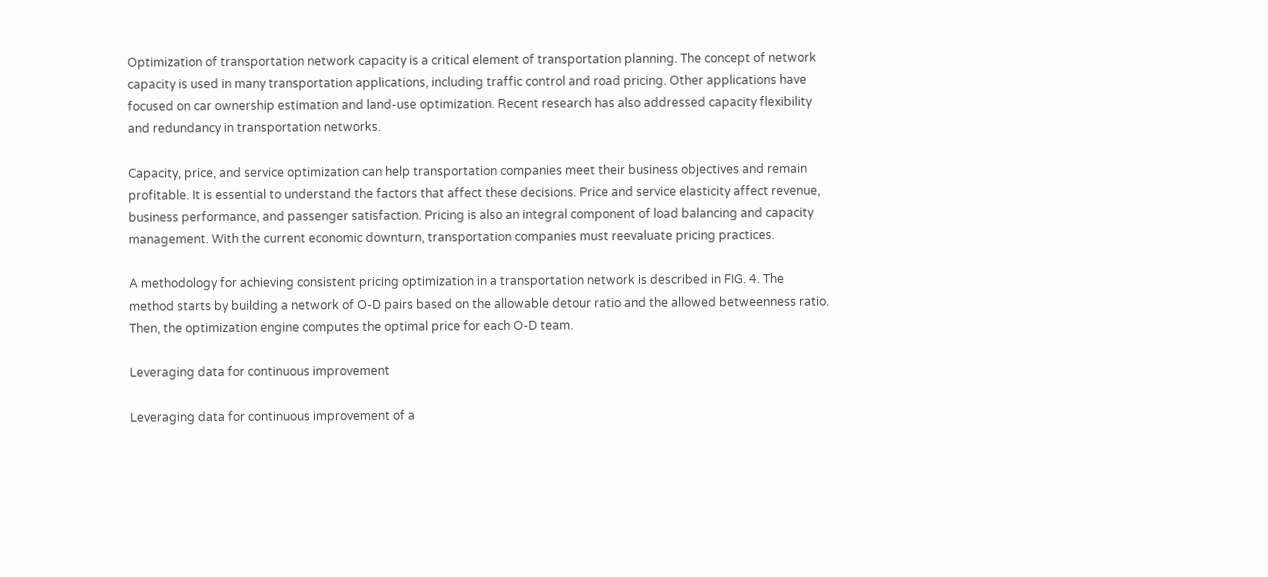Optimization of transportation network capacity is a critical element of transportation planning. The concept of network capacity is used in many transportation applications, including traffic control and road pricing. Other applications have focused on car ownership estimation and land-use optimization. Recent research has also addressed capacity flexibility and redundancy in transportation networks.

Capacity, price, and service optimization can help transportation companies meet their business objectives and remain profitable. It is essential to understand the factors that affect these decisions. Price and service elasticity affect revenue, business performance, and passenger satisfaction. Pricing is also an integral component of load balancing and capacity management. With the current economic downturn, transportation companies must reevaluate pricing practices.

A methodology for achieving consistent pricing optimization in a transportation network is described in FIG. 4. The method starts by building a network of O-D pairs based on the allowable detour ratio and the allowed betweenness ratio. Then, the optimization engine computes the optimal price for each O-D team.

Leveraging data for continuous improvement

Leveraging data for continuous improvement of a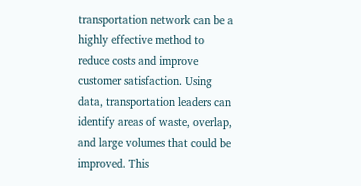transportation network can be a highly effective method to reduce costs and improve customer satisfaction. Using data, transportation leaders can identify areas of waste, overlap, and large volumes that could be improved. This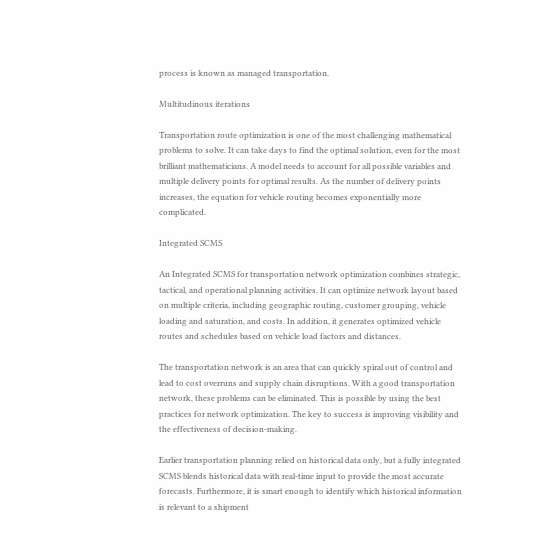process is known as managed transportation.

Multitudinous iterations

Transportation route optimization is one of the most challenging mathematical problems to solve. It can take days to find the optimal solution, even for the most brilliant mathematicians. A model needs to account for all possible variables and multiple delivery points for optimal results. As the number of delivery points increases, the equation for vehicle routing becomes exponentially more complicated.

Integrated SCMS

An Integrated SCMS for transportation network optimization combines strategic, tactical, and operational planning activities. It can optimize network layout based on multiple criteria, including geographic routing, customer grouping, vehicle loading and saturation, and costs. In addition, it generates optimized vehicle routes and schedules based on vehicle load factors and distances.

The transportation network is an area that can quickly spiral out of control and lead to cost overruns and supply chain disruptions. With a good transportation network, these problems can be eliminated. This is possible by using the best practices for network optimization. The key to success is improving visibility and the effectiveness of decision-making.

Earlier transportation planning relied on historical data only, but a fully integrated SCMS blends historical data with real-time input to provide the most accurate forecasts. Furthermore, it is smart enough to identify which historical information is relevant to a shipment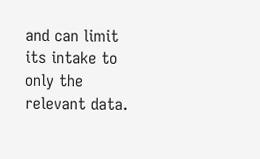and can limit its intake to only the relevant data.